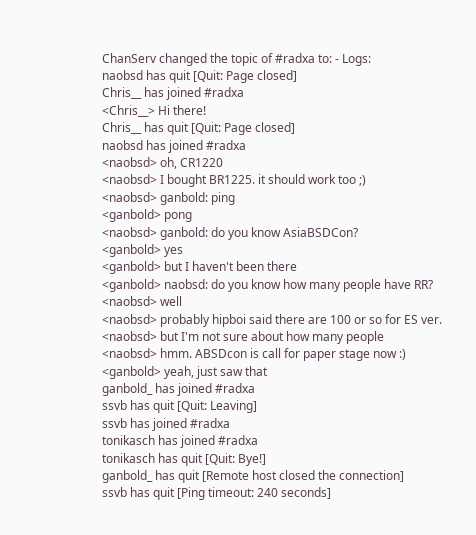ChanServ changed the topic of #radxa to: - Logs:
naobsd has quit [Quit: Page closed]
Chris__ has joined #radxa
<Chris__> Hi there!
Chris__ has quit [Quit: Page closed]
naobsd has joined #radxa
<naobsd> oh, CR1220
<naobsd> I bought BR1225. it should work too ;)
<naobsd> ganbold: ping
<ganbold> pong
<naobsd> ganbold: do you know AsiaBSDCon?
<ganbold> yes
<ganbold> but I haven't been there
<ganbold> naobsd: do you know how many people have RR?
<naobsd> well
<naobsd> probably hipboi said there are 100 or so for ES ver.
<naobsd> but I'm not sure about how many people
<naobsd> hmm. ABSDcon is call for paper stage now :)
<ganbold> yeah, just saw that
ganbold_ has joined #radxa
ssvb has quit [Quit: Leaving]
ssvb has joined #radxa
tonikasch has joined #radxa
tonikasch has quit [Quit: Bye!]
ganbold_ has quit [Remote host closed the connection]
ssvb has quit [Ping timeout: 240 seconds]